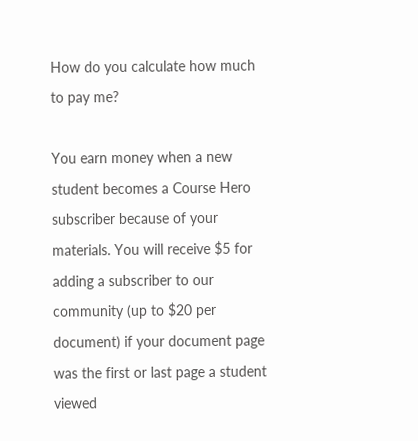How do you calculate how much to pay me?

You earn money when a new student becomes a Course Hero subscriber because of your materials. You will receive $5 for adding a subscriber to our community (up to $20 per document) if your document page was the first or last page a student viewed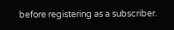before registering as a subscriber.